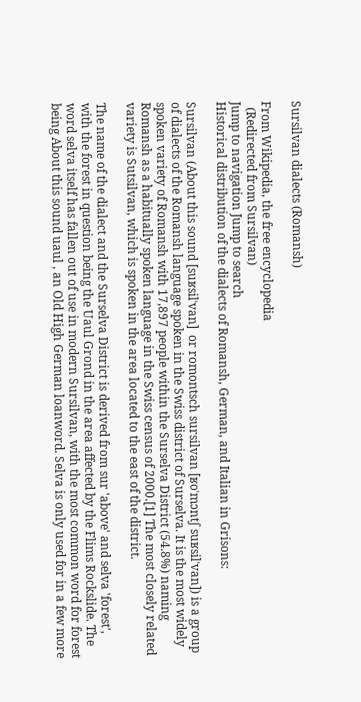Sursilvan dialects (Romansh)

From Wikipedia, the free encyclopedia
  (Redirected from Sursilvan)
Jump to navigation Jump to search
Historical distribution of the dialects of Romansh, German, and Italian in Grisons:

Sursilvan (About this sound [suʁsilˈvan]  or romontsch sursilvan [ʁoˈmɔntʃ suʁsilˈvan]) is a group of dialects of the Romansh language spoken in the Swiss district of Surselva. It is the most widely spoken variety of Romansh with 17,897 people within the Surselva District (54.8%) naming Romansh as a habitually spoken language in the Swiss census of 2000.[1] The most closely related variety is Sutsilvan, which is spoken in the area located to the east of the district.

The name of the dialect and the Surselva District is derived from sur 'above' and selva 'forest', with the forest in question being the Uaul Grond in the area affected by the Flims Rockslide. The word selva itself has fallen out of use in modern Sursilvan, with the most common word for forest being About this sound uaul , an Old High German loanword. Selva is only used for in a few more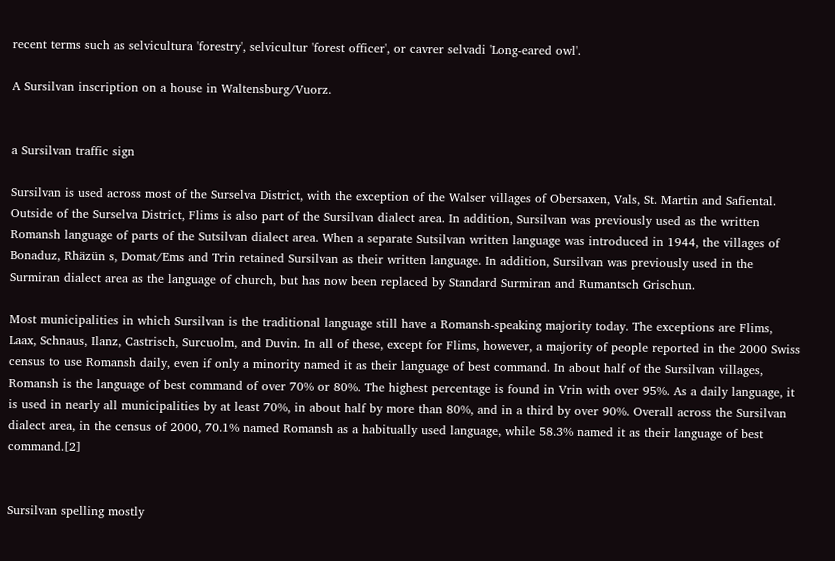recent terms such as selvicultura 'forestry', selvicultur 'forest officer', or cavrer selvadi 'Long-eared owl'.

A Sursilvan inscription on a house in Waltensburg/Vuorz.


a Sursilvan traffic sign

Sursilvan is used across most of the Surselva District, with the exception of the Walser villages of Obersaxen, Vals, St. Martin and Safiental. Outside of the Surselva District, Flims is also part of the Sursilvan dialect area. In addition, Sursilvan was previously used as the written Romansh language of parts of the Sutsilvan dialect area. When a separate Sutsilvan written language was introduced in 1944, the villages of Bonaduz, Rhäzün s, Domat/Ems and Trin retained Sursilvan as their written language. In addition, Sursilvan was previously used in the Surmiran dialect area as the language of church, but has now been replaced by Standard Surmiran and Rumantsch Grischun.

Most municipalities in which Sursilvan is the traditional language still have a Romansh-speaking majority today. The exceptions are Flims, Laax, Schnaus, Ilanz, Castrisch, Surcuolm, and Duvin. In all of these, except for Flims, however, a majority of people reported in the 2000 Swiss census to use Romansh daily, even if only a minority named it as their language of best command. In about half of the Sursilvan villages, Romansh is the language of best command of over 70% or 80%. The highest percentage is found in Vrin with over 95%. As a daily language, it is used in nearly all municipalities by at least 70%, in about half by more than 80%, and in a third by over 90%. Overall across the Sursilvan dialect area, in the census of 2000, 70.1% named Romansh as a habitually used language, while 58.3% named it as their language of best command.[2]


Sursilvan spelling mostly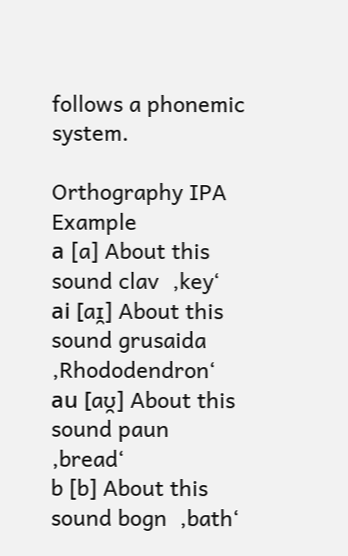follows a phonemic system.

Orthography IPA Example
а [a] About this sound clav  ‚key‘
аi [aɪ̯] About this sound grusaida  ‚Rhododendron‘
аu [aʊ̯] About this sound paun  ‚bread‘
b [b] About this sound bogn  ‚bath‘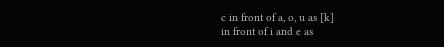c in front of a, o, u as [k]
in front of i and e as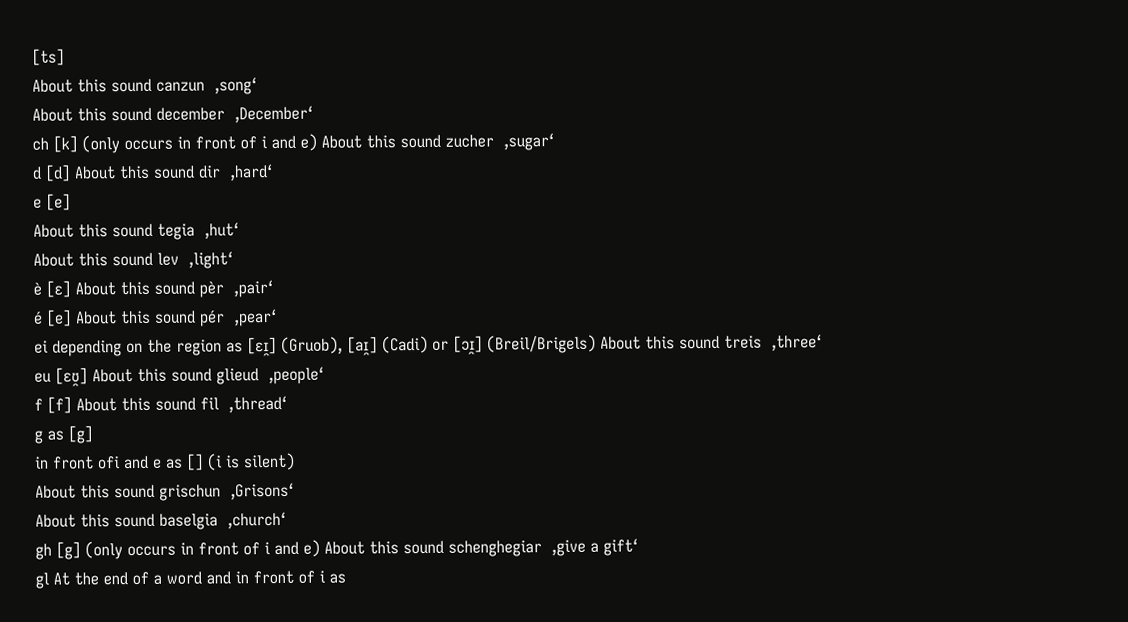[ts]
About this sound canzun  ‚song‘
About this sound december  ‚December‘
ch [k] (only occurs in front of i and e) About this sound zucher  ‚sugar‘
d [d] About this sound dir  ‚hard‘
e [e]
About this sound tegia  ‚hut‘
About this sound lev  ‚light‘
è [ɛ] About this sound pèr  ‚pair‘
é [e] About this sound pér  ‚pear‘
ei depending on the region as [ɛɪ̯] (Gruob), [aɪ̯] (Cadi) or [ɔɪ̯] (Breil/Brigels) About this sound treis  ‚three‘
eu [ɛʊ̯] About this sound glieud  ‚people‘
f [f] About this sound fil  ‚thread‘
g as [g]
in front ofi and e as [] (i is silent)
About this sound grischun  ‚Grisons‘
About this sound baselgia  ‚church‘
gh [g] (only occurs in front of i and e) About this sound schenghegiar  ‚give a gift‘
gl At the end of a word and in front of i as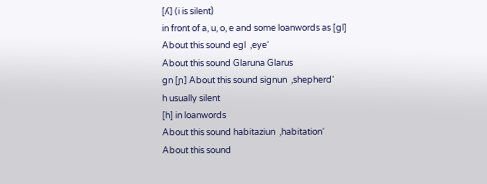[ʎ] (i is silent)
in front of a, u, o, e and some loanwords as [gl]
About this sound egl  ‚eye‘
About this sound Glaruna Glarus
gn [ɲ] About this sound signun  ‚shepherd‘
h usually silent
[h] in loanwords
About this sound habitaziun  ‚habitation‘
About this sound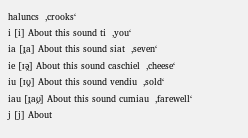haluncs  ‚crooks‘
i [i] About this sound ti  ‚you‘
ia [ɪ̯a] About this sound siat  ‚seven‘
ie [ɪə̯] About this sound caschiel  ‚cheese‘
iu [ɪʊ̯] About this sound vendiu  ‚sold‘
iau [ɪ̯aʊ̯] About this sound cumiau  ‚farewell‘
j [j] About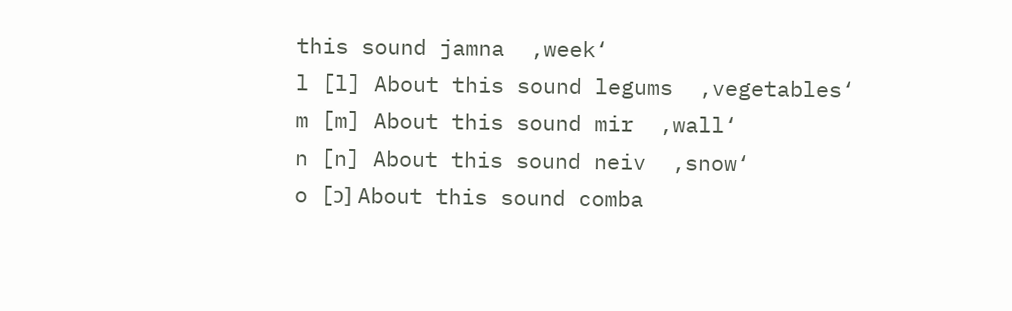this sound jamna  ‚week‘
l [l] About this sound legums  ‚vegetables‘
m [m] About this sound mir  ‚wall‘
n [n] About this sound neiv  ‚snow‘
o [ɔ] About this sound comba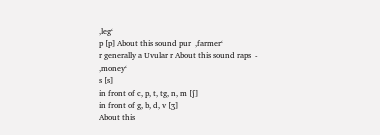‚leg‘
p [p] About this sound pur  ‚farmer‘
r generally a Uvular r About this sound raps  - ‚money‘
s [s]
in front of c, p, t, tg, n, m [ʃ]
in front of g, b, d, v [ʒ]
About this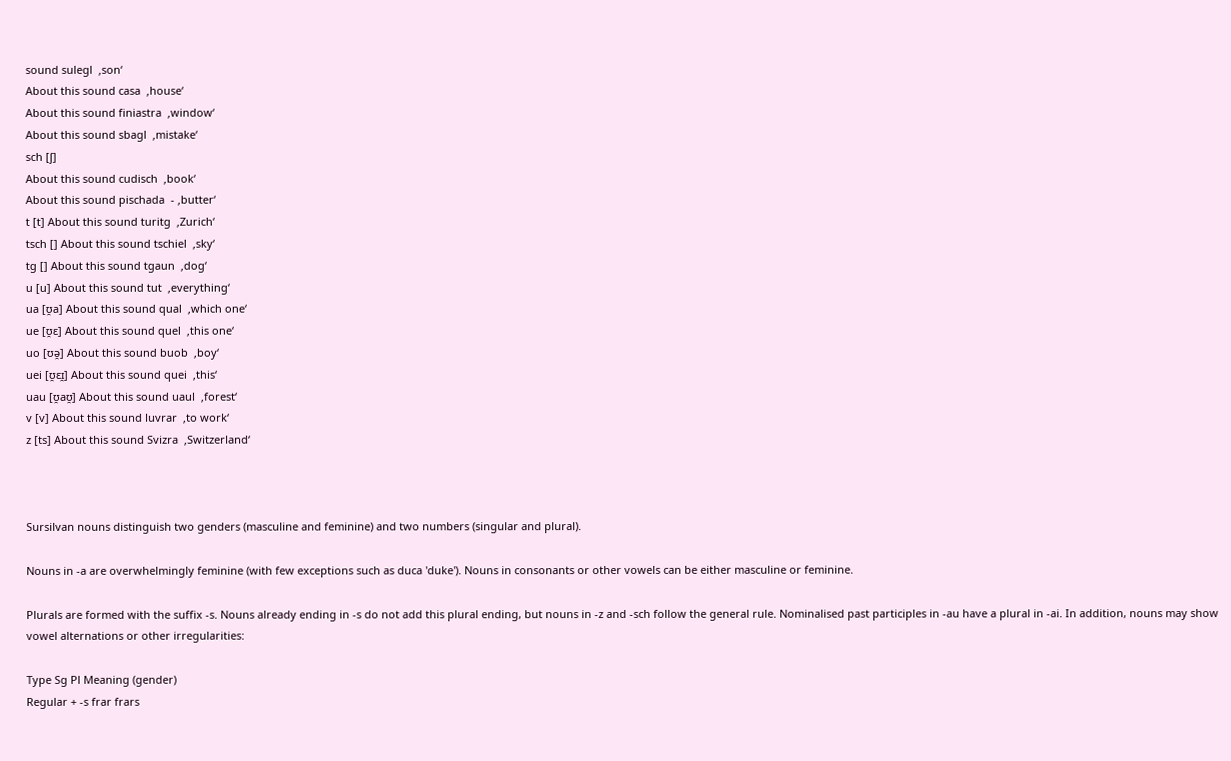sound sulegl  ‚son‘
About this sound casa  ‚house‘
About this sound finiastra  ‚window‘
About this sound sbagl  ‚mistake‘
sch [ʃ]
About this sound cudisch  ‚book‘
About this sound pischada  - ‚butter‘
t [t] About this sound turitg  ‚Zurich‘
tsch [] About this sound tschiel  ‚sky‘
tg [] About this sound tgaun  ‚dog‘
u [u] About this sound tut  ‚everything‘
ua [ʊ̯a] About this sound qual  ‚which one‘
ue [ʊ̯ɛ] About this sound quel  ‚this one‘
uo [ʊə̯] About this sound buob  ‚boy‘
uei [ʊ̯ɛɪ̯] About this sound quei  ‚this‘
uau [ʊ̯aʊ̯] About this sound uaul  ‚forest‘
v [v] About this sound luvrar  ‚to work‘
z [ts] About this sound Svizra  ‚Switzerland‘



Sursilvan nouns distinguish two genders (masculine and feminine) and two numbers (singular and plural).

Nouns in -a are overwhelmingly feminine (with few exceptions such as duca 'duke'). Nouns in consonants or other vowels can be either masculine or feminine.

Plurals are formed with the suffix -s. Nouns already ending in -s do not add this plural ending, but nouns in -z and -sch follow the general rule. Nominalised past participles in -au have a plural in -ai. In addition, nouns may show vowel alternations or other irregularities:

Type Sg Pl Meaning (gender)
Regular + -s frar frars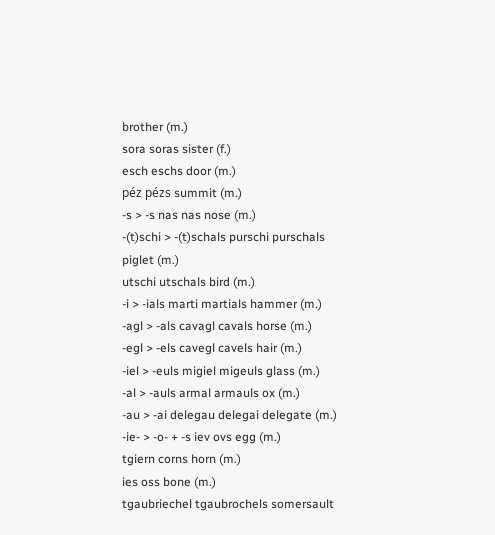brother (m.)
sora soras sister (f.)
esch eschs door (m.)
péz pézs summit (m.)
-s > -s nas nas nose (m.)
-(t)schi > -(t)schals purschi purschals piglet (m.)
utschi utschals bird (m.)
-i > -ials marti martials hammer (m.)
-agl > -als cavagl cavals horse (m.)
-egl > -els cavegl cavels hair (m.)
-iel > -euls migiel migeuls glass (m.)
-al > -auls armal armauls ox (m.)
-au > -ai delegau delegai delegate (m.)
-ie- > -o- + -s iev ovs egg (m.)
tgiern corns horn (m.)
ies oss bone (m.)
tgaubriechel tgaubrochels somersault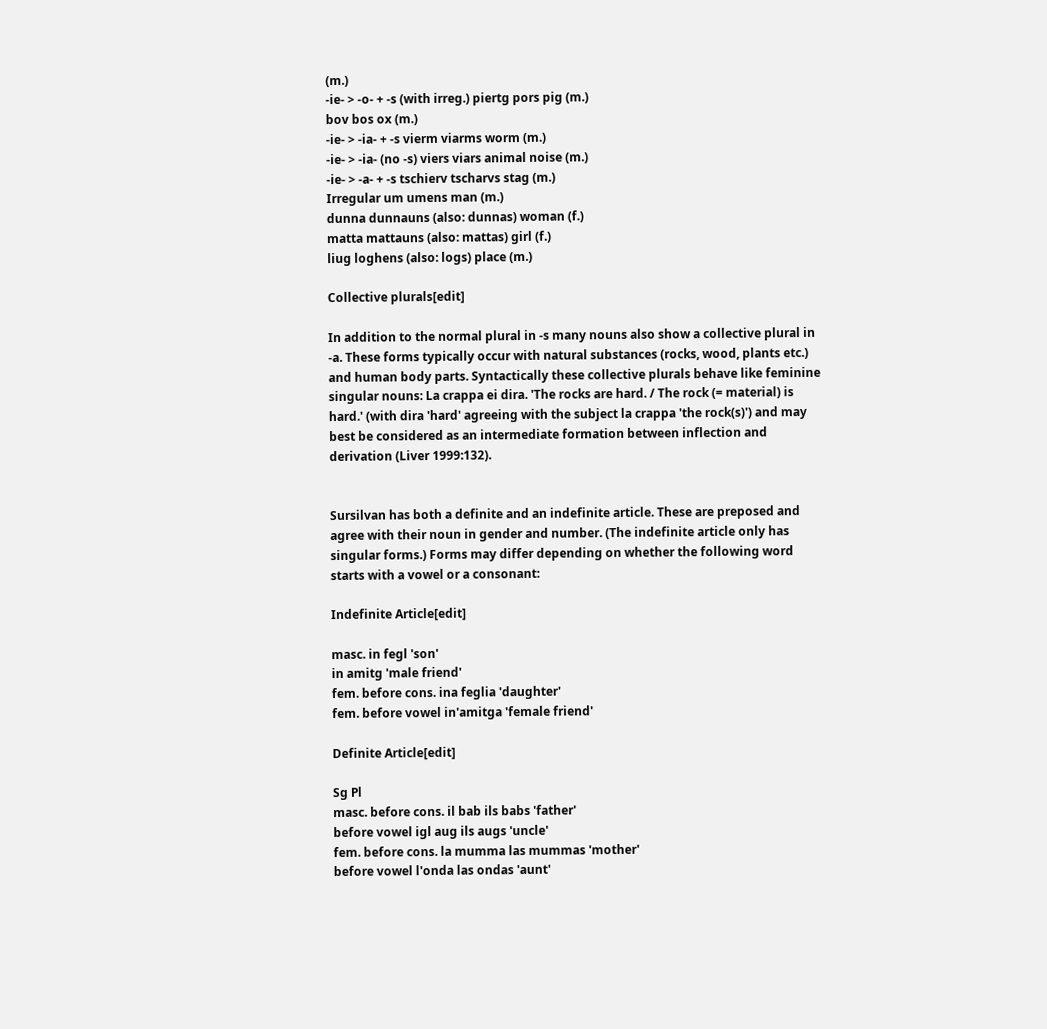(m.)
-ie- > -o- + -s (with irreg.) piertg pors pig (m.)
bov bos ox (m.)
-ie- > -ia- + -s vierm viarms worm (m.)
-ie- > -ia- (no -s) viers viars animal noise (m.)
-ie- > -a- + -s tschierv tscharvs stag (m.)
Irregular um umens man (m.)
dunna dunnauns (also: dunnas) woman (f.)
matta mattauns (also: mattas) girl (f.)
liug loghens (also: logs) place (m.)

Collective plurals[edit]

In addition to the normal plural in -s many nouns also show a collective plural in -a. These forms typically occur with natural substances (rocks, wood, plants etc.) and human body parts. Syntactically these collective plurals behave like feminine singular nouns: La crappa ei dira. 'The rocks are hard. / The rock (= material) is hard.' (with dira 'hard' agreeing with the subject la crappa 'the rock(s)') and may best be considered as an intermediate formation between inflection and derivation (Liver 1999:132).


Sursilvan has both a definite and an indefinite article. These are preposed and agree with their noun in gender and number. (The indefinite article only has singular forms.) Forms may differ depending on whether the following word starts with a vowel or a consonant:

Indefinite Article[edit]

masc. in fegl 'son'
in amitg 'male friend'
fem. before cons. ina feglia 'daughter'
fem. before vowel in'amitga 'female friend'

Definite Article[edit]

Sg Pl
masc. before cons. il bab ils babs 'father'
before vowel igl aug ils augs 'uncle'
fem. before cons. la mumma las mummas 'mother'
before vowel l'onda las ondas 'aunt'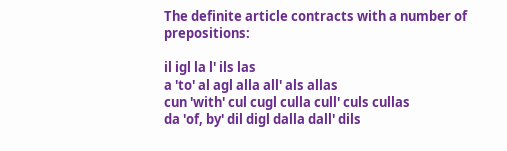The definite article contracts with a number of prepositions:

il igl la l' ils las
a 'to' al agl alla all' als allas
cun 'with' cul cugl culla cull' culs cullas
da 'of, by' dil digl dalla dall' dils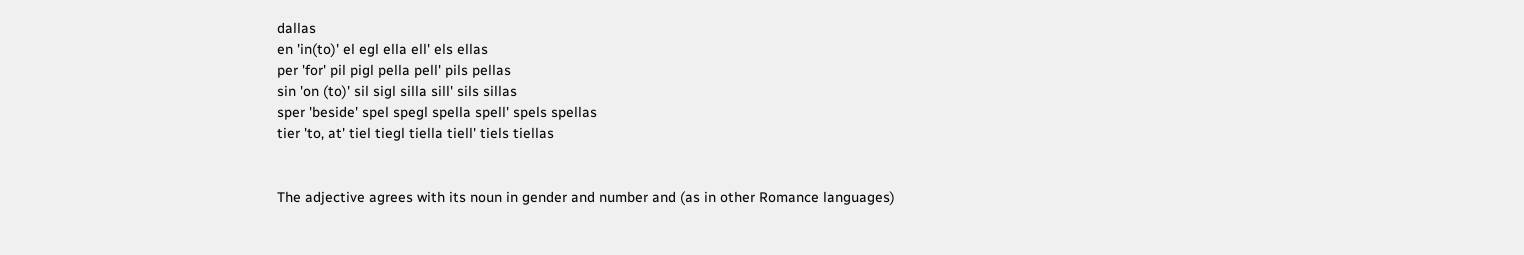dallas
en 'in(to)' el egl ella ell' els ellas
per 'for' pil pigl pella pell' pils pellas
sin 'on (to)' sil sigl silla sill' sils sillas
sper 'beside' spel spegl spella spell' spels spellas
tier 'to, at' tiel tiegl tiella tiell' tiels tiellas


The adjective agrees with its noun in gender and number and (as in other Romance languages)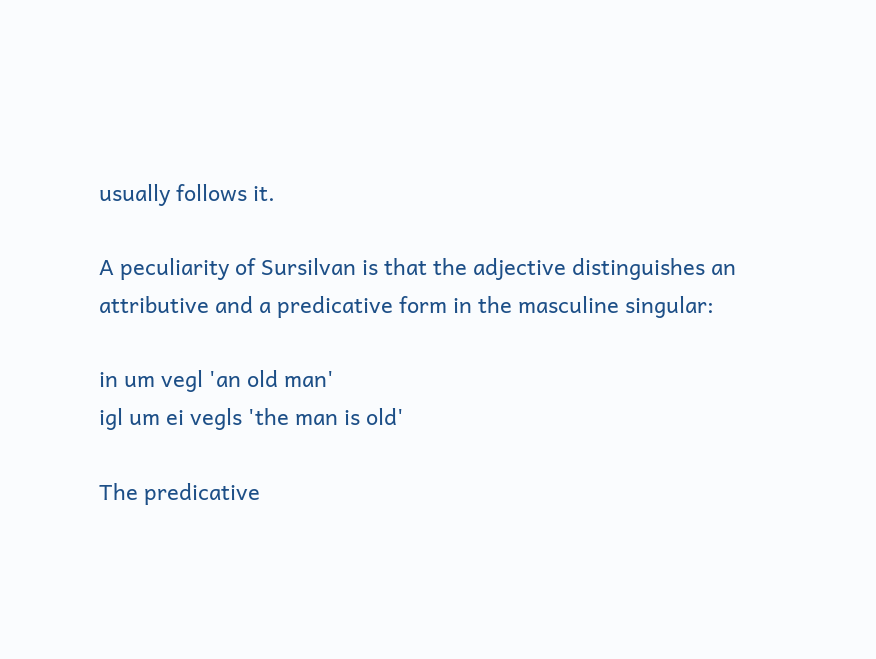usually follows it.

A peculiarity of Sursilvan is that the adjective distinguishes an attributive and a predicative form in the masculine singular:

in um vegl 'an old man'
igl um ei vegls 'the man is old'

The predicative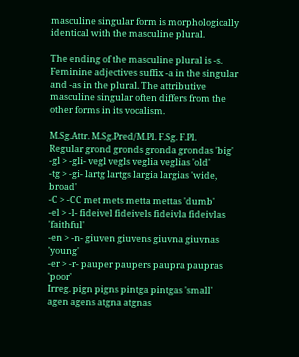masculine singular form is morphologically identical with the masculine plural.

The ending of the masculine plural is -s. Feminine adjectives suffix -a in the singular and -as in the plural. The attributive masculine singular often differs from the other forms in its vocalism.

M.Sg.Attr. M.Sg.Pred/M.Pl. F.Sg. F.Pl.
Regular grond gronds gronda grondas 'big'
-gl > -gli- vegl vegls veglia veglias 'old'
-tg > -gi- lartg lartgs largia largias 'wide, broad'
-C > -CC met mets metta mettas 'dumb'
-el > -l- fideivel fideivels fideivla fideivlas 'faithful'
-en > -n- giuven giuvens giuvna giuvnas 'young'
-er > -r- pauper paupers paupra paupras 'poor'
Irreg. pign pigns pintga pintgas 'small'
agen agens atgna atgnas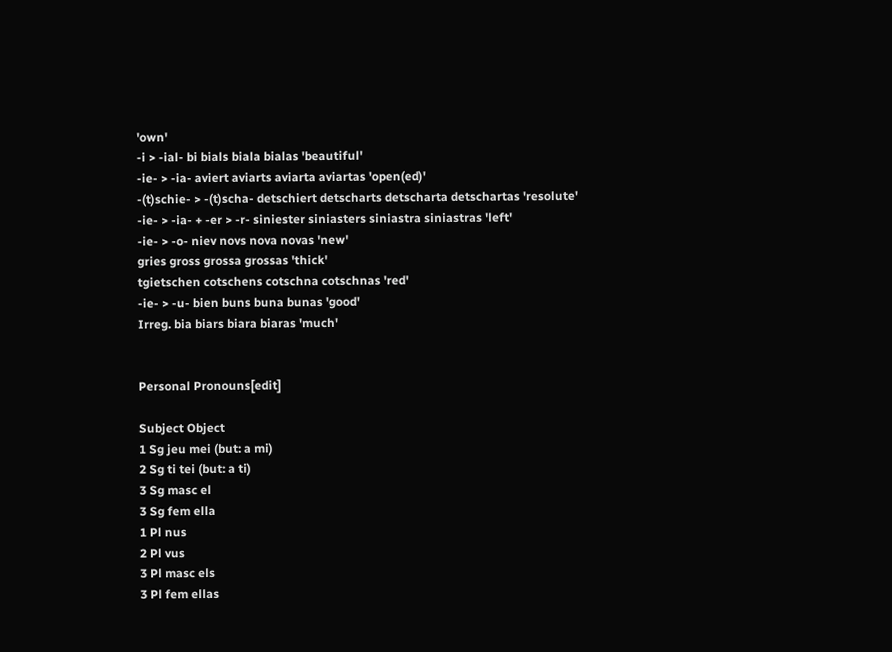'own'
-i > -ial- bi bials biala bialas 'beautiful'
-ie- > -ia- aviert aviarts aviarta aviartas 'open(ed)'
-(t)schie- > -(t)scha- detschiert detscharts detscharta detschartas 'resolute'
-ie- > -ia- + -er > -r- siniester siniasters siniastra siniastras 'left'
-ie- > -o- niev novs nova novas 'new'
gries gross grossa grossas 'thick'
tgietschen cotschens cotschna cotschnas 'red'
-ie- > -u- bien buns buna bunas 'good'
Irreg. bia biars biara biaras 'much'


Personal Pronouns[edit]

Subject Object
1 Sg jeu mei (but: a mi)
2 Sg ti tei (but: a ti)
3 Sg masc el
3 Sg fem ella
1 Pl nus
2 Pl vus
3 Pl masc els
3 Pl fem ellas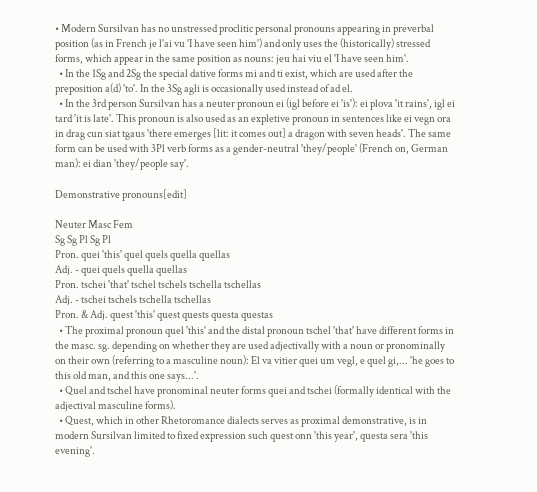• Modern Sursilvan has no unstressed proclitic personal pronouns appearing in preverbal position (as in French je l'ai vu 'I have seen him') and only uses the (historically) stressed forms, which appear in the same position as nouns: jeu hai viu el 'I have seen him'.
  • In the 1Sg and 2Sg the special dative forms mi and ti exist, which are used after the preposition a(d) 'to'. In the 3Sg agli is occasionally used instead of ad el.
  • In the 3rd person Sursilvan has a neuter pronoun ei (igl before ei 'is'): ei plova 'it rains', igl ei tard 'it is late'. This pronoun is also used as an expletive pronoun in sentences like ei vegn ora in drag cun siat tgaus 'there emerges [lit: it comes out] a dragon with seven heads'. The same form can be used with 3Pl verb forms as a gender-neutral 'they/people' (French on, German man): ei dian 'they/people say'.

Demonstrative pronouns[edit]

Neuter Masc Fem
Sg Sg Pl Sg Pl
Pron. quei 'this' quel quels quella quellas
Adj. - quei quels quella quellas
Pron. tschei 'that' tschel tschels tschella tschellas
Adj. - tschei tschels tschella tschellas
Pron. & Adj. quest 'this' quest quests questa questas
  • The proximal pronoun quel 'this' and the distal pronoun tschel 'that' have different forms in the masc. sg. depending on whether they are used adjectivally with a noun or pronominally on their own (referring to a masculine noun): El va vitier quei um vegl, e quel gi,... 'he goes to this old man, and this one says...'.
  • Quel and tschel have pronominal neuter forms quei and tschei (formally identical with the adjectival masculine forms).
  • Quest, which in other Rhetoromance dialects serves as proximal demonstrative, is in modern Sursilvan limited to fixed expression such quest onn 'this year', questa sera 'this evening'.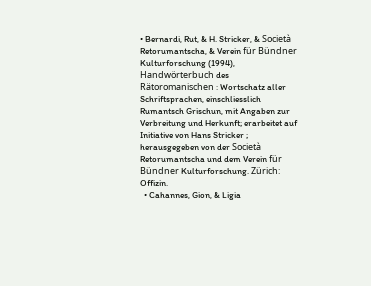• Bernardi, Rut, & H. Stricker, & Società Retorumantscha, & Verein für Bündner Kulturforschung (1994), Handwörterbuch des Rätoromanischen : Wortschatz aller Schriftsprachen, einschliesslich Rumantsch Grischun, mit Angaben zur Verbreitung und Herkunft; erarbeitet auf Initiative von Hans Stricker ; herausgegeben von der Società Retorumantscha und dem Verein für Bündner Kulturforschung. Zürich: Offizin.
  • Cahannes, Gion, & Ligia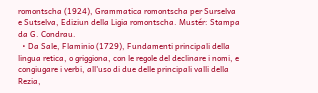romontscha (1924), Grammatica romontscha per Surselva e Sutselva, Ediziun della Ligia romontscha. Mustér: Stampa da G. Condrau.
  • Da Sale, Flaminio (1729), Fundamenti principali della lingua retica, o griggiona, con le regole del declinare i nomi, e congiugare i verbi, all'uso di due delle principali valli della Rezia,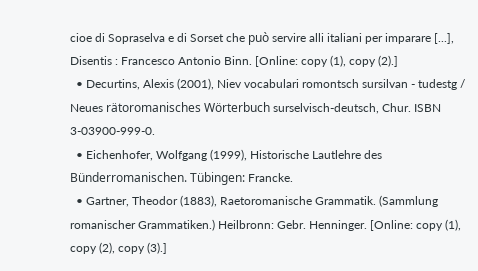cioe di Sopraselva e di Sorset che può servire alli italiani per imparare [...], Disentis : Francesco Antonio Binn. [Online: copy (1), copy (2).]
  • Decurtins, Alexis (2001), Niev vocabulari romontsch sursilvan - tudestg / Neues rätoromanisches Wörterbuch surselvisch-deutsch, Chur. ISBN 3-03900-999-0.
  • Eichenhofer, Wolfgang (1999), Historische Lautlehre des Bünderromanischen. Tübingen: Francke.
  • Gartner, Theodor (1883), Raetoromanische Grammatik. (Sammlung romanischer Grammatiken.) Heilbronn: Gebr. Henninger. [Online: copy (1), copy (2), copy (3).]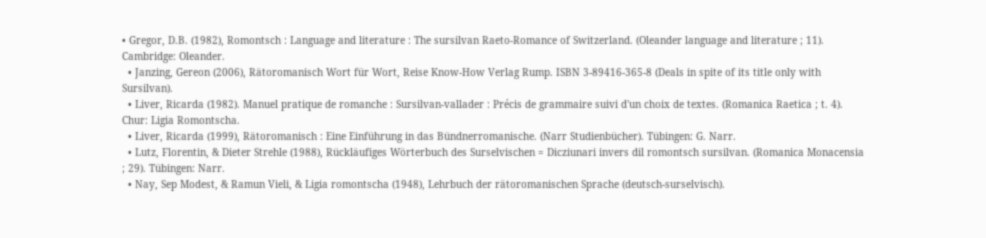• Gregor, D.B. (1982), Romontsch : Language and literature : The sursilvan Raeto-Romance of Switzerland. (Oleander language and literature ; 11). Cambridge: Oleander.
  • Janzing, Gereon (2006), Rätoromanisch Wort für Wort, Reise Know-How Verlag Rump. ISBN 3-89416-365-8 (Deals in spite of its title only with Sursilvan).
  • Liver, Ricarda (1982). Manuel pratique de romanche : Sursilvan-vallader : Précis de grammaire suivi d'un choix de textes. (Romanica Raetica ; t. 4). Chur: Ligia Romontscha.
  • Liver, Ricarda (1999), Rätoromanisch : Eine Einführung in das Bündnerromanische. (Narr Studienbücher). Tübingen: G. Narr.
  • Lutz, Florentin, & Dieter Strehle (1988), Rückläufiges Wörterbuch des Surselvischen = Dicziunari invers dil romontsch sursilvan. (Romanica Monacensia ; 29). Tübingen: Narr.
  • Nay, Sep Modest, & Ramun Vieli, & Ligia romontscha (1948), Lehrbuch der rätoromanischen Sprache (deutsch-surselvisch).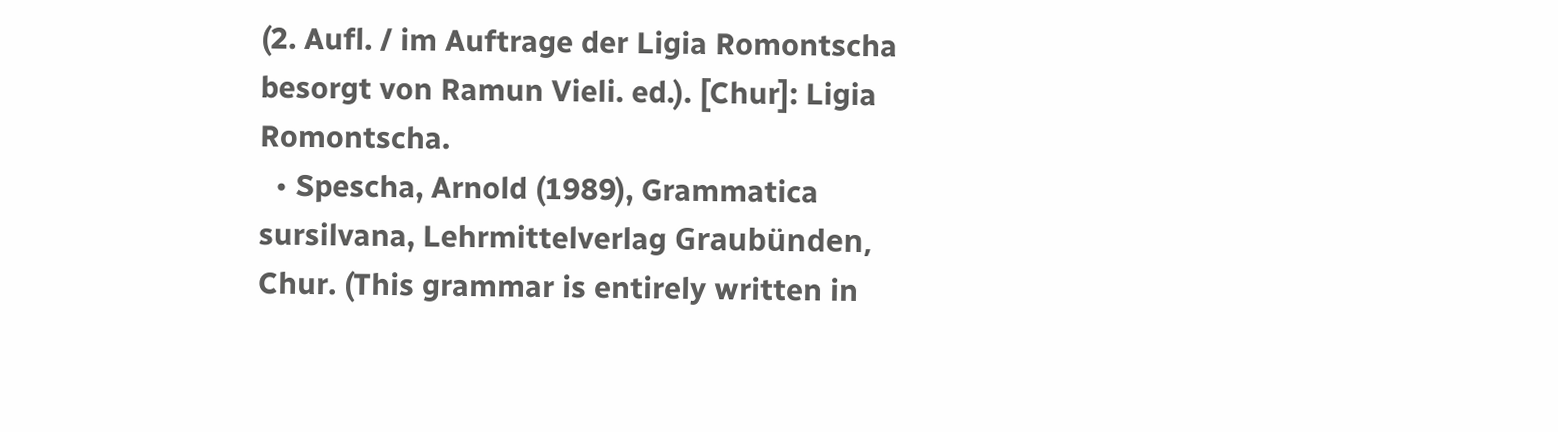(2. Aufl. / im Auftrage der Ligia Romontscha besorgt von Ramun Vieli. ed.). [Chur]: Ligia Romontscha.
  • Spescha, Arnold (1989), Grammatica sursilvana, Lehrmittelverlag Graubünden, Chur. (This grammar is entirely written in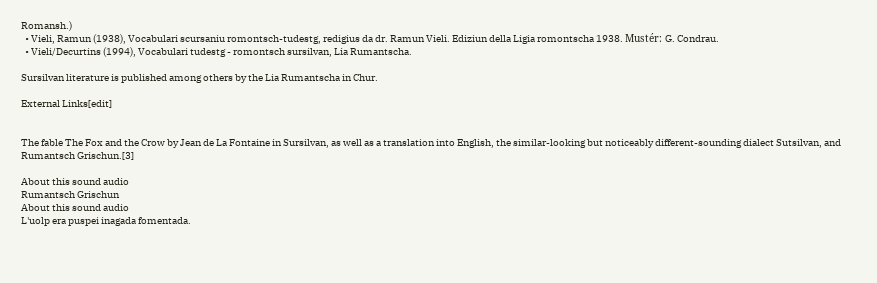Romansh.)
  • Vieli, Ramun (1938), Vocabulari scursaniu romontsch-tudestg, redigius da dr. Ramun Vieli. Ediziun della Ligia romontscha 1938. Mustér: G. Condrau.
  • Vieli/Decurtins (1994), Vocabulari tudestg - romontsch sursilvan, Lia Rumantscha.

Sursilvan literature is published among others by the Lia Rumantscha in Chur.

External Links[edit]


The fable The Fox and the Crow by Jean de La Fontaine in Sursilvan, as well as a translation into English, the similar-looking but noticeably different-sounding dialect Sutsilvan, and Rumantsch Grischun.[3]

About this sound audio
Rumantsch Grischun
About this sound audio
L'uolp era puspei inagada fomentada.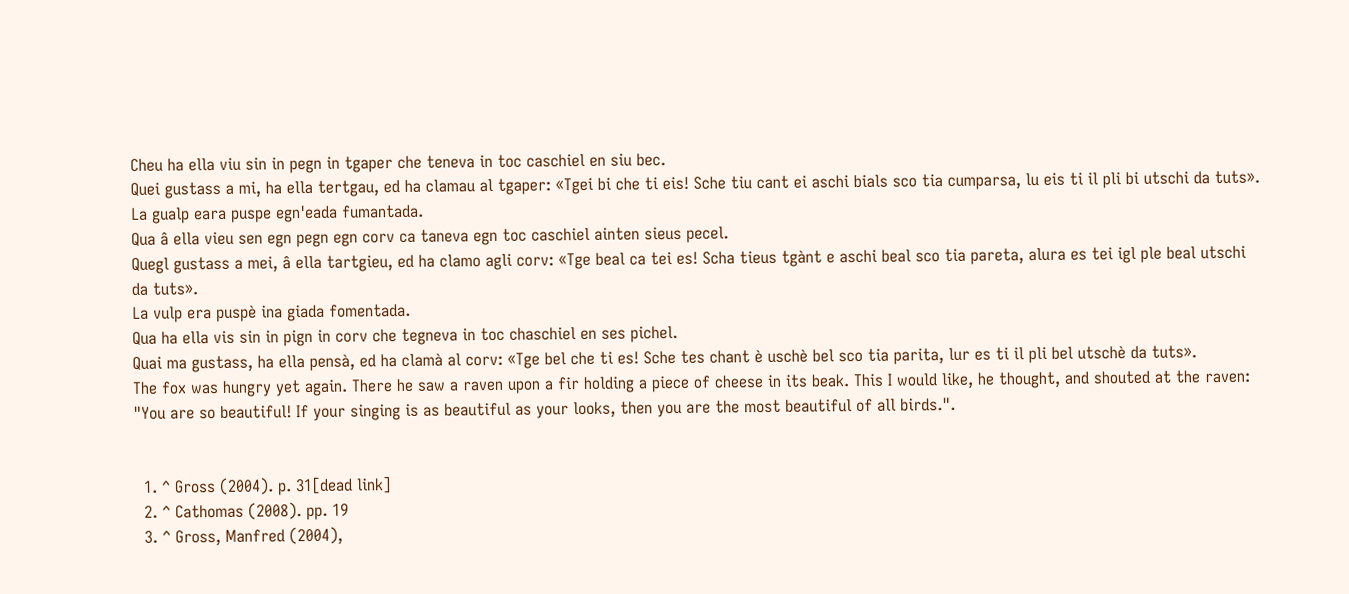Cheu ha ella viu sin in pegn in tgaper che teneva in toc caschiel en siu bec.
Quei gustass a mi, ha ella tertgau, ed ha clamau al tgaper: «Tgei bi che ti eis! Sche tiu cant ei aschi bials sco tia cumparsa, lu eis ti il pli bi utschi da tuts».
La gualp eara puspe egn'eada fumantada.
Qua â ella vieu sen egn pegn egn corv ca taneva egn toc caschiel ainten sieus pecel.
Quegl gustass a mei, â ella tartgieu, ed ha clamo agli corv: «Tge beal ca tei es! Scha tieus tgànt e aschi beal sco tia pareta, alura es tei igl ple beal utschi da tuts».
La vulp era puspè ina giada fomentada.
Qua ha ella vis sin in pign in corv che tegneva in toc chaschiel en ses pichel.
Quai ma gustass, ha ella pensà, ed ha clamà al corv: «Tge bel che ti es! Sche tes chant è uschè bel sco tia parita, lur es ti il pli bel utschè da tuts».
The fox was hungry yet again. There he saw a raven upon a fir holding a piece of cheese in its beak. This I would like, he thought, and shouted at the raven: "You are so beautiful! If your singing is as beautiful as your looks, then you are the most beautiful of all birds.".


  1. ^ Gross (2004). p. 31[dead link]
  2. ^ Cathomas (2008). pp. 19
  3. ^ Gross, Manfred (2004),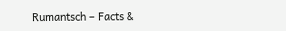Rumantsch – Facts &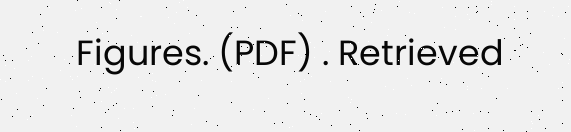Figures. (PDF) . Retrieved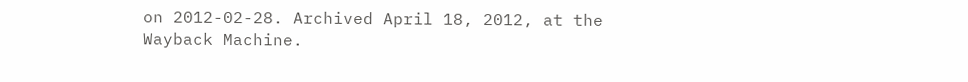on 2012-02-28. Archived April 18, 2012, at the Wayback Machine.